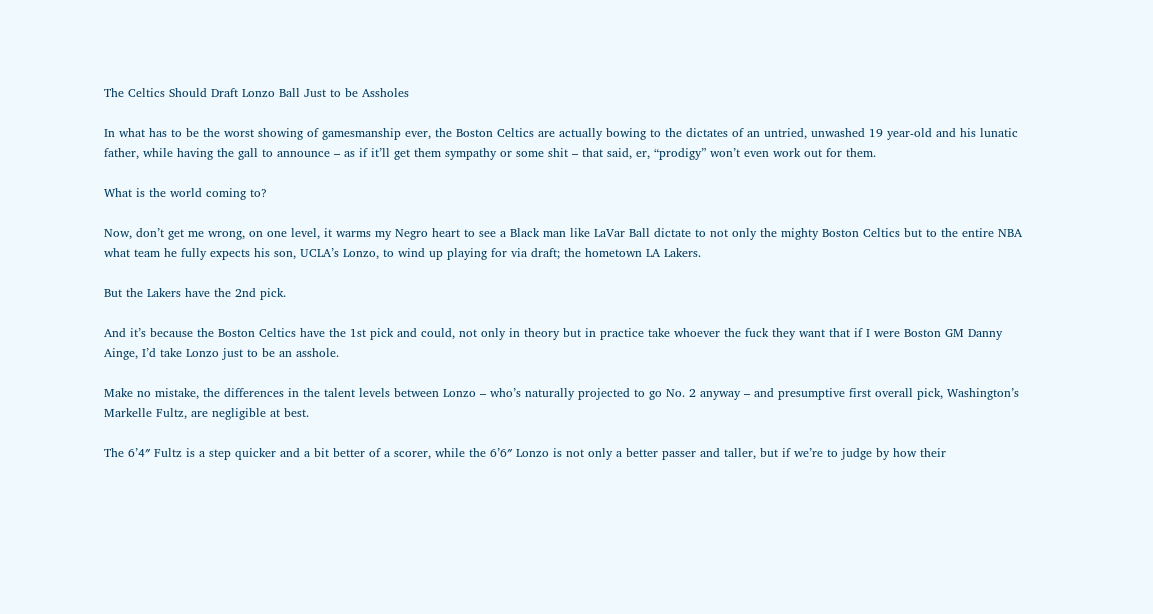The Celtics Should Draft Lonzo Ball Just to be Assholes

In what has to be the worst showing of gamesmanship ever, the Boston Celtics are actually bowing to the dictates of an untried, unwashed 19 year-old and his lunatic father, while having the gall to announce – as if it’ll get them sympathy or some shit – that said, er, “prodigy” won’t even work out for them.

What is the world coming to?

Now, don’t get me wrong, on one level, it warms my Negro heart to see a Black man like LaVar Ball dictate to not only the mighty Boston Celtics but to the entire NBA what team he fully expects his son, UCLA’s Lonzo, to wind up playing for via draft; the hometown LA Lakers.

But the Lakers have the 2nd pick.

And it’s because the Boston Celtics have the 1st pick and could, not only in theory but in practice take whoever the fuck they want that if I were Boston GM Danny Ainge, I’d take Lonzo just to be an asshole.

Make no mistake, the differences in the talent levels between Lonzo – who’s naturally projected to go No. 2 anyway – and presumptive first overall pick, Washington’s Markelle Fultz, are negligible at best.

The 6’4″ Fultz is a step quicker and a bit better of a scorer, while the 6’6″ Lonzo is not only a better passer and taller, but if we’re to judge by how their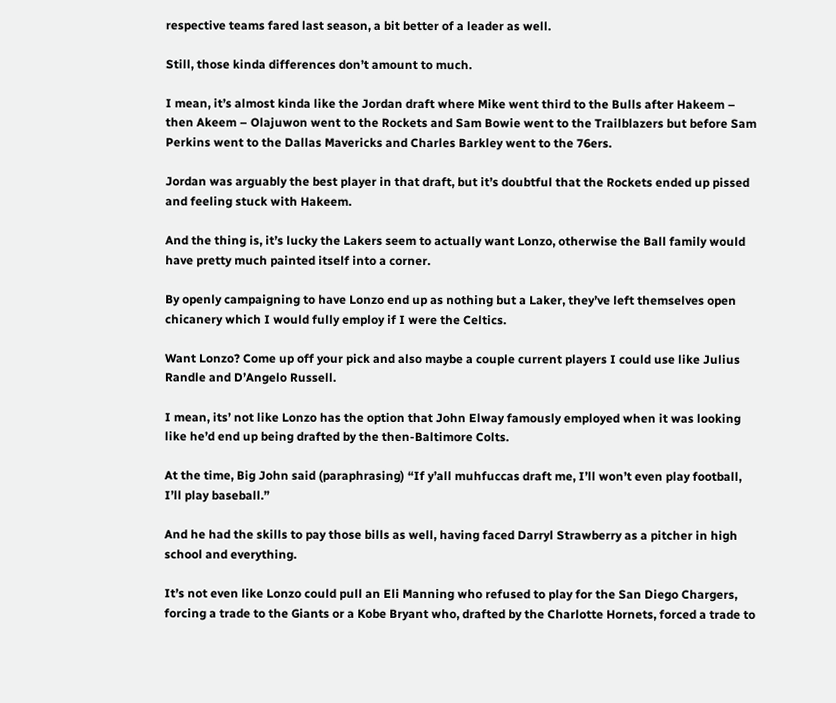respective teams fared last season, a bit better of a leader as well.

Still, those kinda differences don’t amount to much.

I mean, it’s almost kinda like the Jordan draft where Mike went third to the Bulls after Hakeem – then Akeem – Olajuwon went to the Rockets and Sam Bowie went to the Trailblazers but before Sam Perkins went to the Dallas Mavericks and Charles Barkley went to the 76ers.

Jordan was arguably the best player in that draft, but it’s doubtful that the Rockets ended up pissed and feeling stuck with Hakeem.

And the thing is, it’s lucky the Lakers seem to actually want Lonzo, otherwise the Ball family would have pretty much painted itself into a corner.

By openly campaigning to have Lonzo end up as nothing but a Laker, they’ve left themselves open chicanery which I would fully employ if I were the Celtics.

Want Lonzo? Come up off your pick and also maybe a couple current players I could use like Julius Randle and D’Angelo Russell.

I mean, its’ not like Lonzo has the option that John Elway famously employed when it was looking like he’d end up being drafted by the then-Baltimore Colts.

At the time, Big John said (paraphrasing) “If y’all muhfuccas draft me, I’ll won’t even play football, I’ll play baseball.”

And he had the skills to pay those bills as well, having faced Darryl Strawberry as a pitcher in high school and everything.

It’s not even like Lonzo could pull an Eli Manning who refused to play for the San Diego Chargers, forcing a trade to the Giants or a Kobe Bryant who, drafted by the Charlotte Hornets, forced a trade to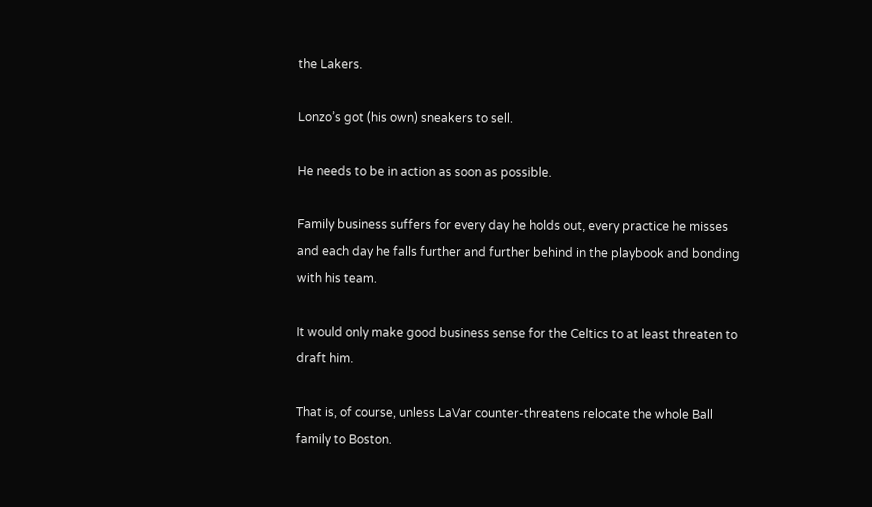the Lakers.

Lonzo’s got (his own) sneakers to sell.

He needs to be in action as soon as possible.

Family business suffers for every day he holds out, every practice he misses and each day he falls further and further behind in the playbook and bonding with his team.

It would only make good business sense for the Celtics to at least threaten to draft him.

That is, of course, unless LaVar counter-threatens relocate the whole Ball family to Boston.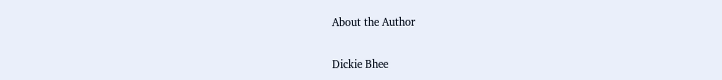About the Author


Dickie Bhee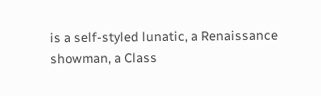is a self-styled lunatic, a Renaissance showman, a Class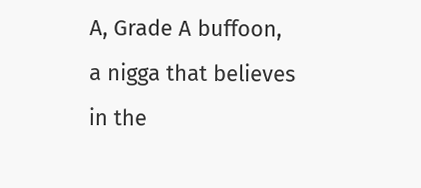A, Grade A buffoon, a nigga that believes in the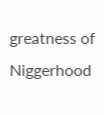greatness of Niggerhood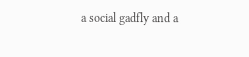a social gadfly and a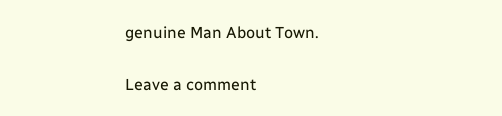genuine Man About Town.

Leave a comment